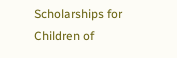Scholarships for Children of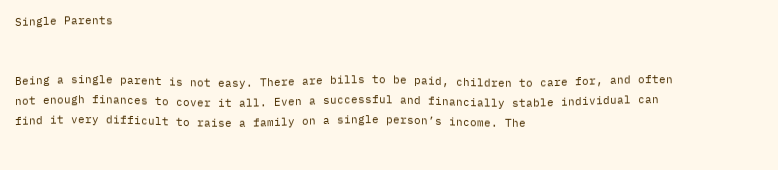Single Parents


Being a single parent is not easy. There are bills to be paid, children to care for, and often not enough finances to cover it all. Even a successful and financially stable individual can find it very difficult to raise a family on a single person’s income. The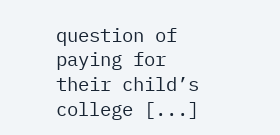question of paying for their child’s college [...]